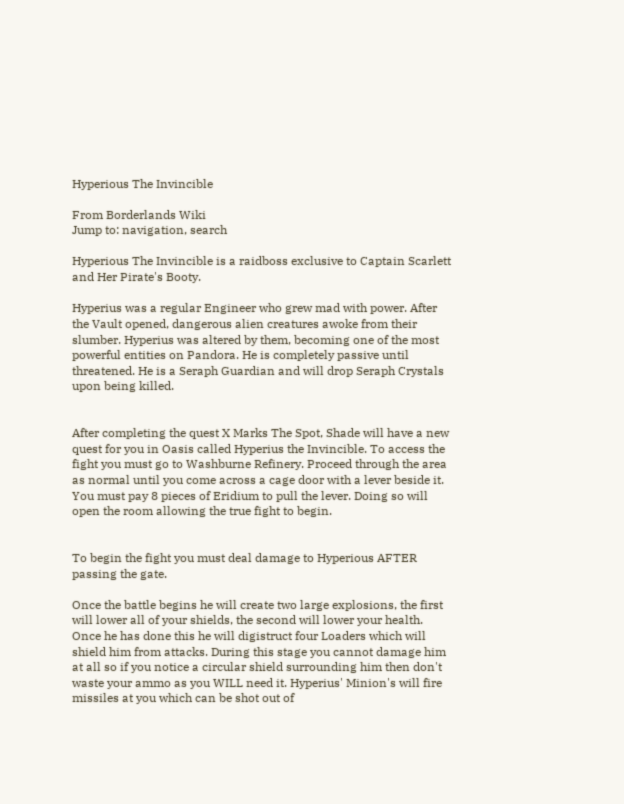Hyperious The Invincible

From Borderlands Wiki
Jump to: navigation, search

Hyperious The Invincible is a raidboss exclusive to Captain Scarlett and Her Pirate's Booty.

Hyperius was a regular Engineer who grew mad with power. After the Vault opened, dangerous alien creatures awoke from their slumber. Hyperius was altered by them, becoming one of the most powerful entities on Pandora. He is completely passive until threatened. He is a Seraph Guardian and will drop Seraph Crystals upon being killed.


After completing the quest X Marks The Spot, Shade will have a new quest for you in Oasis called Hyperius the Invincible. To access the fight you must go to Washburne Refinery. Proceed through the area as normal until you come across a cage door with a lever beside it. You must pay 8 pieces of Eridium to pull the lever. Doing so will open the room allowing the true fight to begin.


To begin the fight you must deal damage to Hyperious AFTER passing the gate.

Once the battle begins he will create two large explosions, the first will lower all of your shields, the second will lower your health. Once he has done this he will digistruct four Loaders which will shield him from attacks. During this stage you cannot damage him at all so if you notice a circular shield surrounding him then don't waste your ammo as you WILL need it. Hyperius' Minion's will fire missiles at you which can be shot out of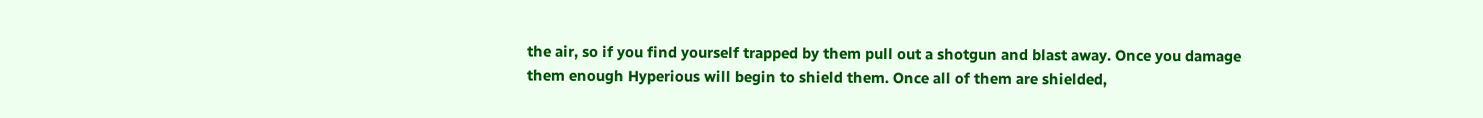the air, so if you find yourself trapped by them pull out a shotgun and blast away. Once you damage them enough Hyperious will begin to shield them. Once all of them are shielded,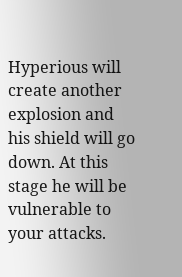Hyperious will create another explosion and his shield will go down. At this stage he will be vulnerable to your attacks.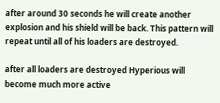after around 30 seconds he will create another explosion and his shield will be back. This pattern will repeat until all of his loaders are destroyed.

after all loaders are destroyed Hyperious will become much more active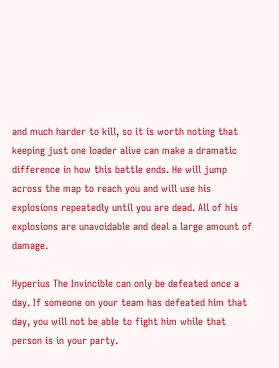and much harder to kill, so it is worth noting that keeping just one loader alive can make a dramatic difference in how this battle ends. He will jump across the map to reach you and will use his explosions repeatedly until you are dead. All of his explosions are unavoidable and deal a large amount of damage.

Hyperius The Invincible can only be defeated once a day. If someone on your team has defeated him that day, you will not be able to fight him while that person is in your party.